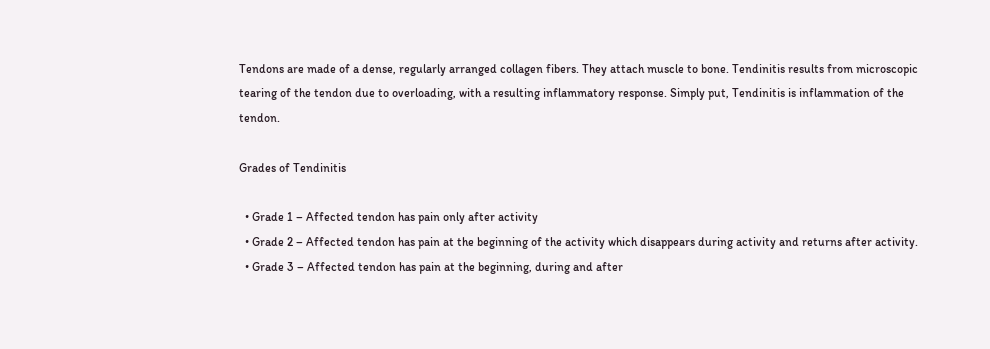Tendons are made of a dense, regularly arranged collagen fibers. They attach muscle to bone. Tendinitis results from microscopic tearing of the tendon due to overloading, with a resulting inflammatory response. Simply put, Tendinitis is inflammation of the tendon.

Grades of Tendinitis

  • Grade 1 – Affected tendon has pain only after activity
  • Grade 2 – Affected tendon has pain at the beginning of the activity which disappears during activity and returns after activity.
  • Grade 3 – Affected tendon has pain at the beginning, during and after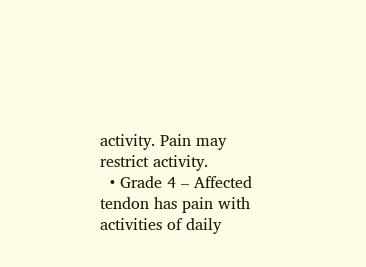activity. Pain may restrict activity.
  • Grade 4 – Affected tendon has pain with activities of daily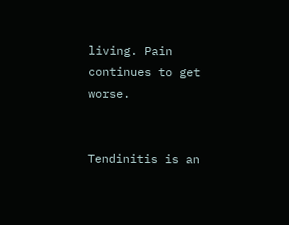living. Pain continues to get worse.


Tendinitis is an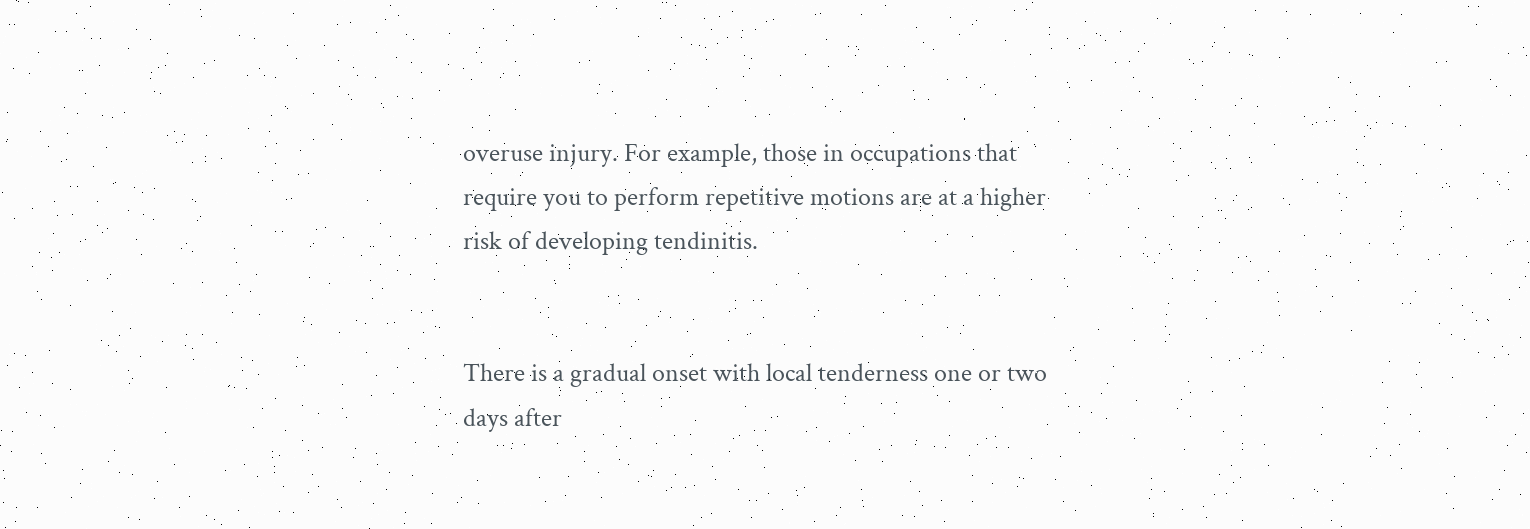overuse injury. For example, those in occupations that require you to perform repetitive motions are at a higher risk of developing tendinitis.


There is a gradual onset with local tenderness one or two days after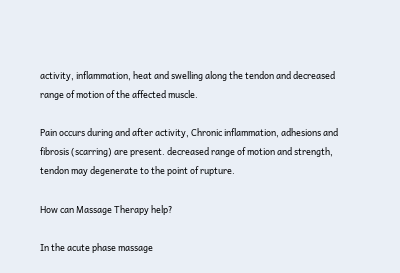activity, inflammation, heat and swelling along the tendon and decreased range of motion of the affected muscle.

Pain occurs during and after activity, Chronic inflammation, adhesions and fibrosis (scarring) are present. decreased range of motion and strength, tendon may degenerate to the point of rupture.

How can Massage Therapy help?

In the acute phase massage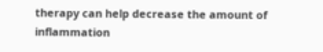therapy can help decrease the amount of inflammation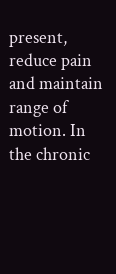present, reduce pain and maintain range of motion. In the chronic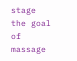stage the goal of massage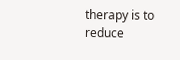therapy is to reduce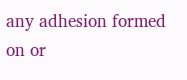any adhesion formed on or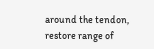around the tendon, restore range of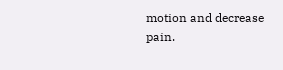motion and decrease pain.